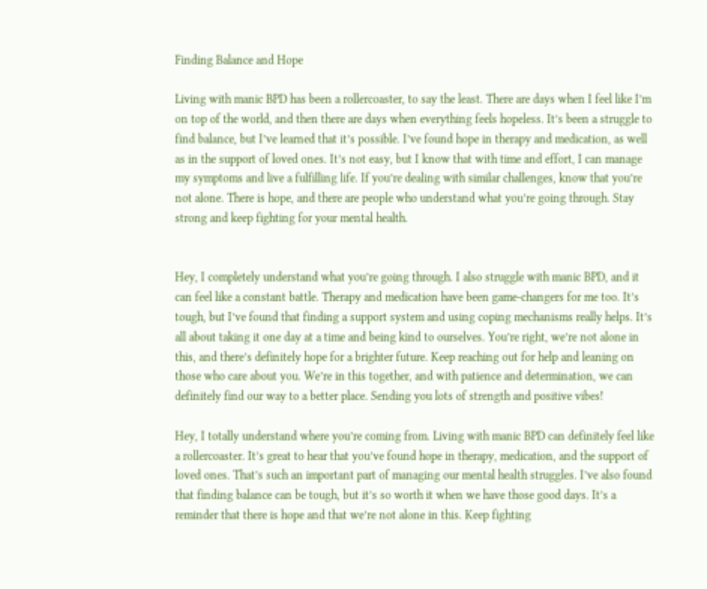Finding Balance and Hope

Living with manic BPD has been a rollercoaster, to say the least. There are days when I feel like I’m on top of the world, and then there are days when everything feels hopeless. It’s been a struggle to find balance, but I’ve learned that it’s possible. I’ve found hope in therapy and medication, as well as in the support of loved ones. It’s not easy, but I know that with time and effort, I can manage my symptoms and live a fulfilling life. If you’re dealing with similar challenges, know that you’re not alone. There is hope, and there are people who understand what you’re going through. Stay strong and keep fighting for your mental health.


Hey, I completely understand what you’re going through. I also struggle with manic BPD, and it can feel like a constant battle. Therapy and medication have been game-changers for me too. It’s tough, but I’ve found that finding a support system and using coping mechanisms really helps. It’s all about taking it one day at a time and being kind to ourselves. You’re right, we’re not alone in this, and there’s definitely hope for a brighter future. Keep reaching out for help and leaning on those who care about you. We’re in this together, and with patience and determination, we can definitely find our way to a better place. Sending you lots of strength and positive vibes!

Hey, I totally understand where you’re coming from. Living with manic BPD can definitely feel like a rollercoaster. It’s great to hear that you’ve found hope in therapy, medication, and the support of loved ones. That’s such an important part of managing our mental health struggles. I’ve also found that finding balance can be tough, but it’s so worth it when we have those good days. It’s a reminder that there is hope and that we’re not alone in this. Keep fighting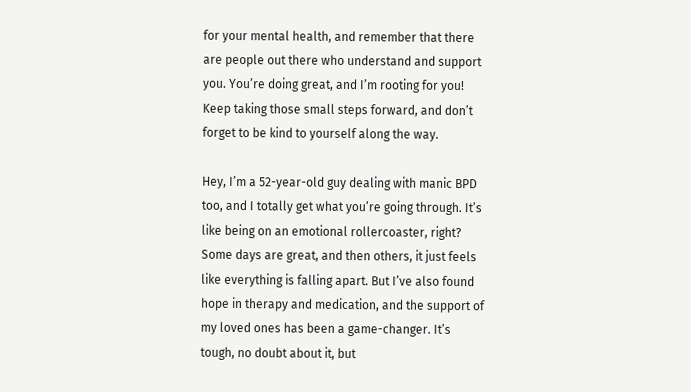for your mental health, and remember that there are people out there who understand and support you. You’re doing great, and I’m rooting for you! Keep taking those small steps forward, and don’t forget to be kind to yourself along the way.

Hey, I’m a 52-year-old guy dealing with manic BPD too, and I totally get what you’re going through. It’s like being on an emotional rollercoaster, right? Some days are great, and then others, it just feels like everything is falling apart. But I’ve also found hope in therapy and medication, and the support of my loved ones has been a game-changer. It’s tough, no doubt about it, but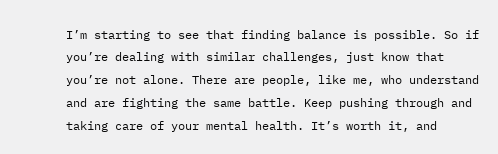I’m starting to see that finding balance is possible. So if you’re dealing with similar challenges, just know that you’re not alone. There are people, like me, who understand and are fighting the same battle. Keep pushing through and taking care of your mental health. It’s worth it, and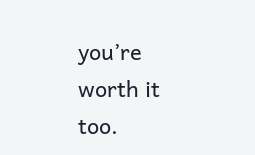you’re worth it too.